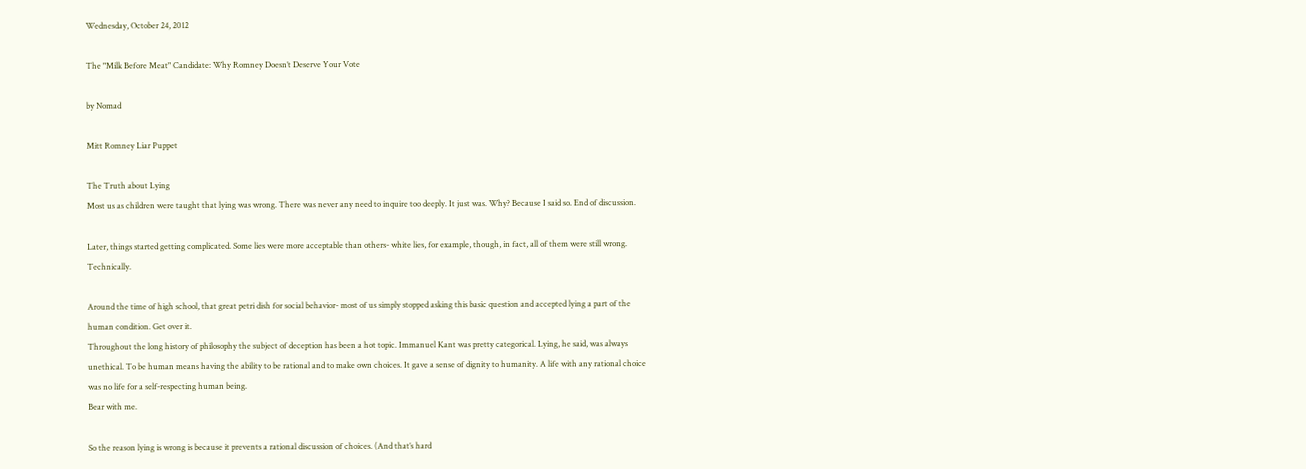Wednesday, October 24, 2012

The "Milk Before Meat" Candidate: Why Romney Doesn’t Deserve Your Vote

by Nomad

Mitt Romney Liar Puppet

The Truth about Lying
Most us as children were taught that lying was wrong. There was never any need to inquire too deeply. It just was. Why? Because I said so. End of discussion.

Later, things started getting complicated. Some lies were more acceptable than others- white lies, for example, though, in fact, all of them were still wrong. Technically.

Around the time of high school, that great petri dish for social behavior- most of us simply stopped asking this basic question and accepted lying a part of the human condition. Get over it.
Throughout the long history of philosophy the subject of deception has been a hot topic. Immanuel Kant was pretty categorical. Lying, he said, was always unethical. To be human means having the ability to be rational and to make own choices. It gave a sense of dignity to humanity. A life with any rational choice was no life for a self-respecting human being.
Bear with me.

So the reason lying is wrong is because it prevents a rational discussion of choices. (And that’s hard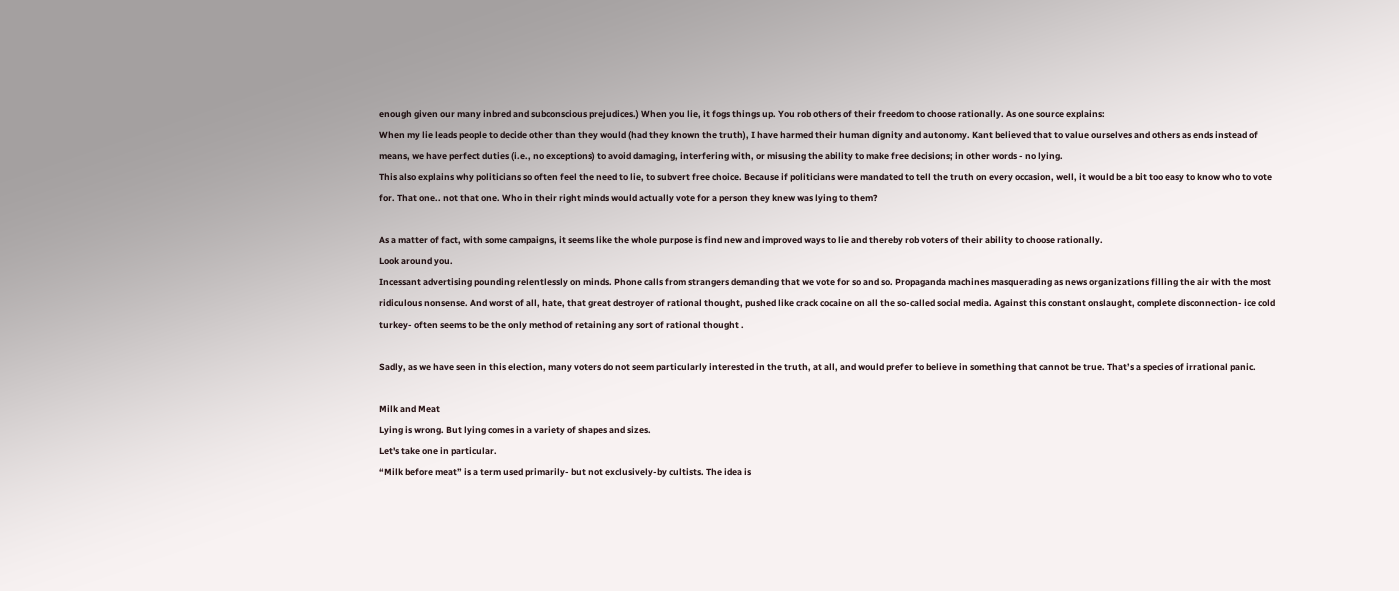enough given our many inbred and subconscious prejudices.) When you lie, it fogs things up. You rob others of their freedom to choose rationally. As one source explains:
When my lie leads people to decide other than they would (had they known the truth), I have harmed their human dignity and autonomy. Kant believed that to value ourselves and others as ends instead of means, we have perfect duties (i.e., no exceptions) to avoid damaging, interfering with, or misusing the ability to make free decisions; in other words - no lying.
This also explains why politicians so often feel the need to lie, to subvert free choice. Because if politicians were mandated to tell the truth on every occasion, well, it would be a bit too easy to know who to vote for. That one.. not that one. Who in their right minds would actually vote for a person they knew was lying to them?

As a matter of fact, with some campaigns, it seems like the whole purpose is find new and improved ways to lie and thereby rob voters of their ability to choose rationally.
Look around you.
Incessant advertising pounding relentlessly on minds. Phone calls from strangers demanding that we vote for so and so. Propaganda machines masquerading as news organizations filling the air with the most ridiculous nonsense. And worst of all, hate, that great destroyer of rational thought, pushed like crack cocaine on all the so-called social media. Against this constant onslaught, complete disconnection- ice cold turkey- often seems to be the only method of retaining any sort of rational thought .

Sadly, as we have seen in this election, many voters do not seem particularly interested in the truth, at all, and would prefer to believe in something that cannot be true. That’s a species of irrational panic.

Milk and Meat
Lying is wrong. But lying comes in a variety of shapes and sizes.
Let's take one in particular.
“Milk before meat” is a term used primarily- but not exclusively-by cultists. The idea is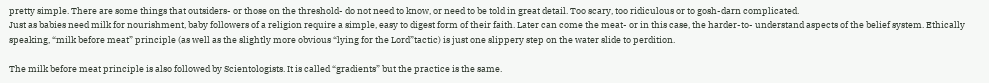pretty simple. There are some things that outsiders- or those on the threshold- do not need to know, or need to be told in great detail. Too scary, too ridiculous or to gosh-darn complicated.
Just as babies need milk for nourishment, baby followers of a religion require a simple, easy to digest form of their faith. Later can come the meat- or in this case, the harder-to- understand aspects of the belief system. Ethically speaking, “milk before meat” principle (as well as the slightly more obvious “lying for the Lord”tactic) is just one slippery step on the water slide to perdition.

The milk before meat principle is also followed by Scientologists. It is called “gradients” but the practice is the same.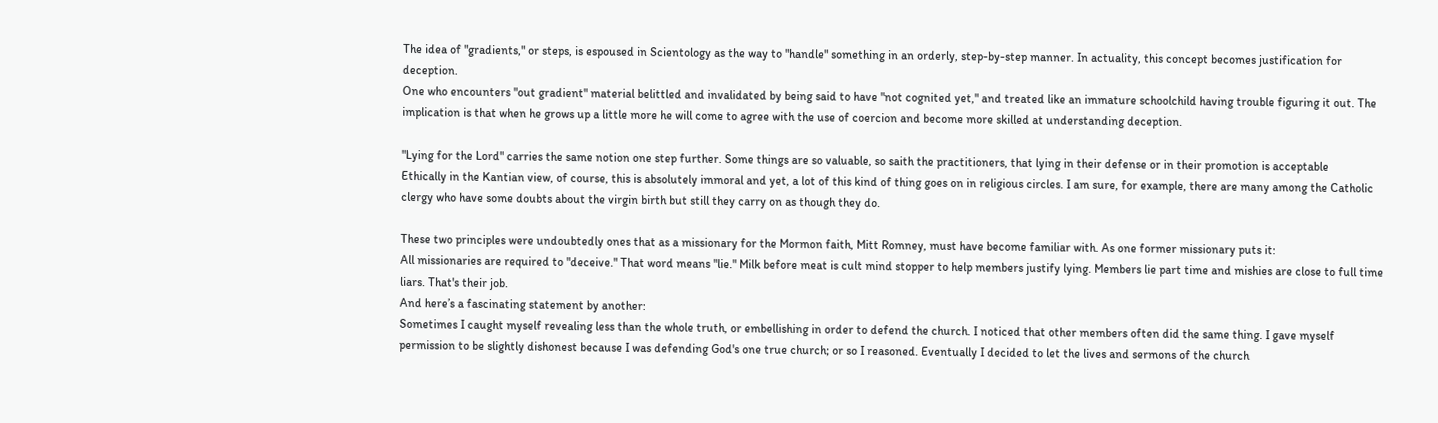The idea of "gradients," or steps, is espoused in Scientology as the way to "handle" something in an orderly, step-by-step manner. In actuality, this concept becomes justification for deception.
One who encounters "out gradient" material belittled and invalidated by being said to have "not cognited yet," and treated like an immature schoolchild having trouble figuring it out. The implication is that when he grows up a little more he will come to agree with the use of coercion and become more skilled at understanding deception.

"Lying for the Lord" carries the same notion one step further. Some things are so valuable, so saith the practitioners, that lying in their defense or in their promotion is acceptable
Ethically in the Kantian view, of course, this is absolutely immoral and yet, a lot of this kind of thing goes on in religious circles. I am sure, for example, there are many among the Catholic clergy who have some doubts about the virgin birth but still they carry on as though they do.

These two principles were undoubtedly ones that as a missionary for the Mormon faith, Mitt Romney, must have become familiar with. As one former missionary puts it:
All missionaries are required to "deceive." That word means "lie." Milk before meat is cult mind stopper to help members justify lying. Members lie part time and mishies are close to full time liars. That's their job.
And here’s a fascinating statement by another:
Sometimes I caught myself revealing less than the whole truth, or embellishing in order to defend the church. I noticed that other members often did the same thing. I gave myself permission to be slightly dishonest because I was defending God's one true church; or so I reasoned. Eventually I decided to let the lives and sermons of the church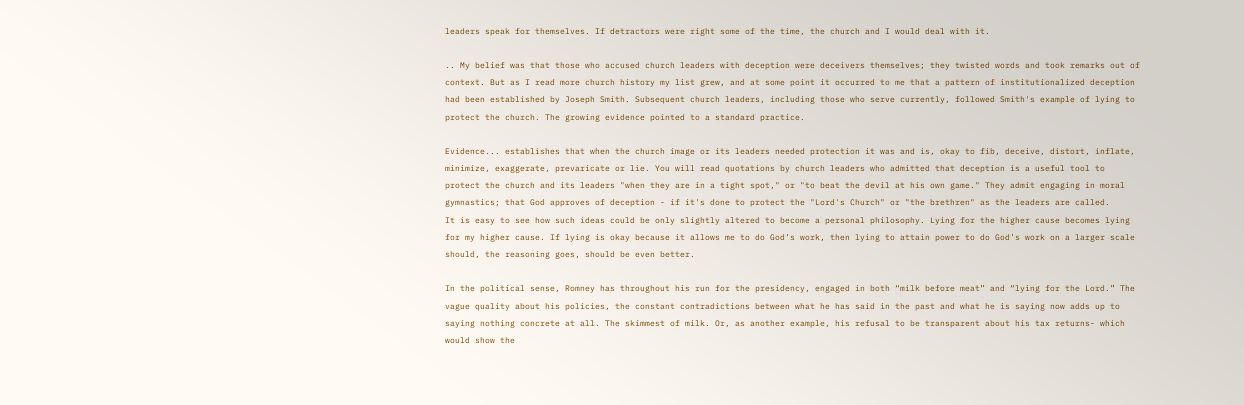leaders speak for themselves. If detractors were right some of the time, the church and I would deal with it.

.. My belief was that those who accused church leaders with deception were deceivers themselves; they twisted words and took remarks out of context. But as I read more church history my list grew, and at some point it occurred to me that a pattern of institutionalized deception had been established by Joseph Smith. Subsequent church leaders, including those who serve currently, followed Smith's example of lying to protect the church. The growing evidence pointed to a standard practice.

Evidence... establishes that when the church image or its leaders needed protection it was and is, okay to fib, deceive, distort, inflate, minimize, exaggerate, prevaricate or lie. You will read quotations by church leaders who admitted that deception is a useful tool to protect the church and its leaders "when they are in a tight spot," or "to beat the devil at his own game." They admit engaging in moral gymnastics; that God approves of deception - if it's done to protect the "Lord's Church" or "the brethren" as the leaders are called.
It is easy to see how such ideas could be only slightly altered to become a personal philosophy. Lying for the higher cause becomes lying for my higher cause. If lying is okay because it allows me to do God’s work, then lying to attain power to do God’s work on a larger scale should, the reasoning goes, should be even better.

In the political sense, Romney has throughout his run for the presidency, engaged in both “milk before meat” and “lying for the Lord.” The vague quality about his policies, the constant contradictions between what he has said in the past and what he is saying now adds up to saying nothing concrete at all. The skimmest of milk. Or, as another example, his refusal to be transparent about his tax returns- which would show the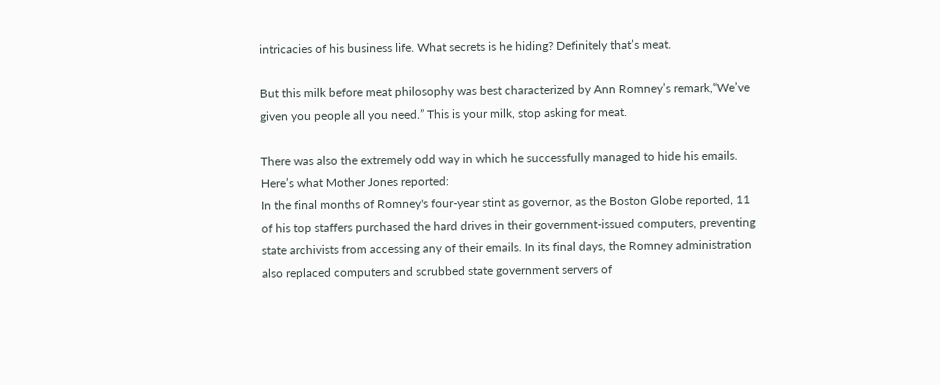intricacies of his business life. What secrets is he hiding? Definitely that’s meat.

But this milk before meat philosophy was best characterized by Ann Romney’s remark,“We’ve given you people all you need.” This is your milk, stop asking for meat.

There was also the extremely odd way in which he successfully managed to hide his emails. Here’s what Mother Jones reported:
In the final months of Romney's four-year stint as governor, as the Boston Globe reported, 11 of his top staffers purchased the hard drives in their government-issued computers, preventing state archivists from accessing any of their emails. In its final days, the Romney administration also replaced computers and scrubbed state government servers of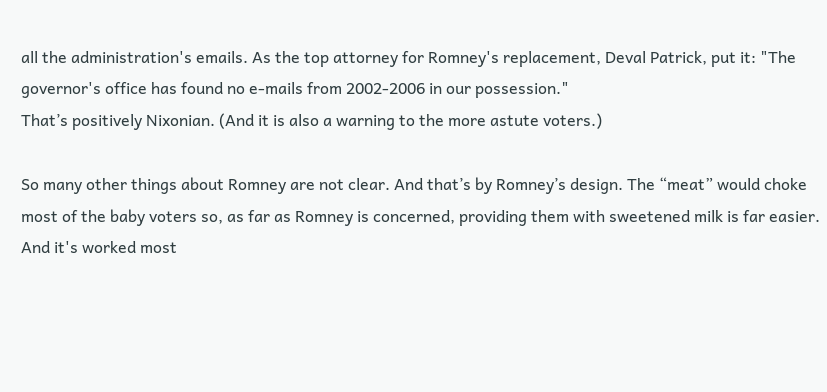all the administration's emails. As the top attorney for Romney's replacement, Deval Patrick, put it: "The governor's office has found no e-mails from 2002-2006 in our possession."
That’s positively Nixonian. (And it is also a warning to the more astute voters.)

So many other things about Romney are not clear. And that’s by Romney’s design. The “meat” would choke most of the baby voters so, as far as Romney is concerned, providing them with sweetened milk is far easier. And it's worked most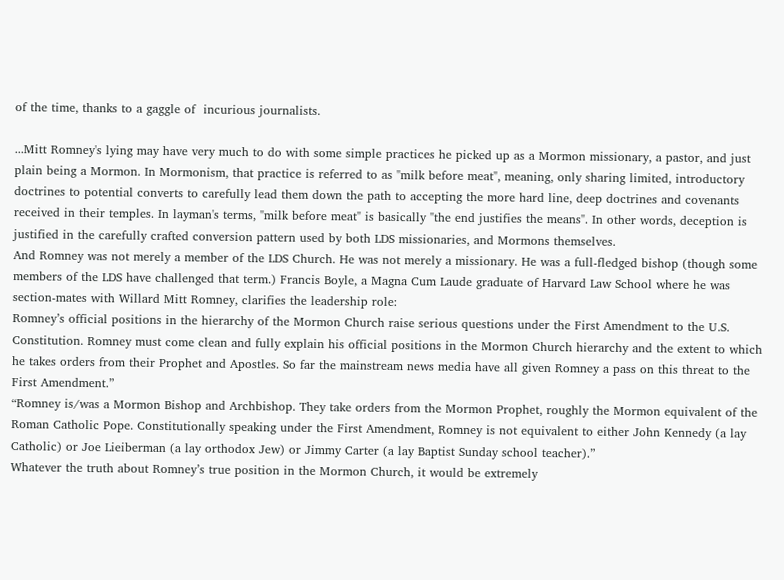of the time, thanks to a gaggle of  incurious journalists.

...Mitt Romney's lying may have very much to do with some simple practices he picked up as a Mormon missionary, a pastor, and just plain being a Mormon. In Mormonism, that practice is referred to as "milk before meat", meaning, only sharing limited, introductory doctrines to potential converts to carefully lead them down the path to accepting the more hard line, deep doctrines and covenants received in their temples. In layman's terms, "milk before meat" is basically "the end justifies the means". In other words, deception is justified in the carefully crafted conversion pattern used by both LDS missionaries, and Mormons themselves.
And Romney was not merely a member of the LDS Church. He was not merely a missionary. He was a full-fledged bishop (though some members of the LDS have challenged that term.) Francis Boyle, a Magna Cum Laude graduate of Harvard Law School where he was section-mates with Willard Mitt Romney, clarifies the leadership role:
Romney’s official positions in the hierarchy of the Mormon Church raise serious questions under the First Amendment to the U.S. Constitution. Romney must come clean and fully explain his official positions in the Mormon Church hierarchy and the extent to which he takes orders from their Prophet and Apostles. So far the mainstream news media have all given Romney a pass on this threat to the First Amendment.”
“Romney is/was a Mormon Bishop and Archbishop. They take orders from the Mormon Prophet, roughly the Mormon equivalent of the Roman Catholic Pope. Constitutionally speaking under the First Amendment, Romney is not equivalent to either John Kennedy (a lay Catholic) or Joe Lieiberman (a lay orthodox Jew) or Jimmy Carter (a lay Baptist Sunday school teacher).”
Whatever the truth about Romney’s true position in the Mormon Church, it would be extremely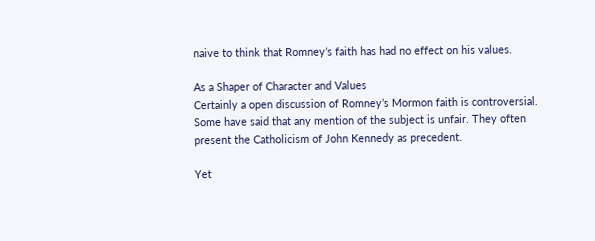naive to think that Romney’s faith has had no effect on his values.

As a Shaper of Character and Values
Certainly a open discussion of Romney’s Mormon faith is controversial. Some have said that any mention of the subject is unfair. They often present the Catholicism of John Kennedy as precedent.

Yet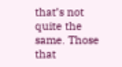that’s not quite the same. Those that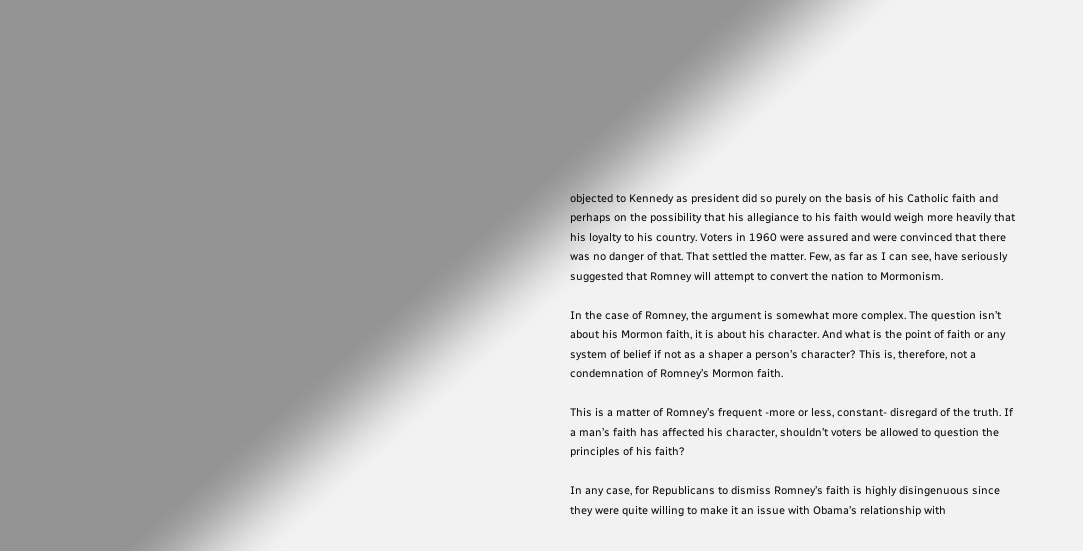objected to Kennedy as president did so purely on the basis of his Catholic faith and perhaps on the possibility that his allegiance to his faith would weigh more heavily that his loyalty to his country. Voters in 1960 were assured and were convinced that there was no danger of that. That settled the matter. Few, as far as I can see, have seriously suggested that Romney will attempt to convert the nation to Mormonism.

In the case of Romney, the argument is somewhat more complex. The question isn’t about his Mormon faith, it is about his character. And what is the point of faith or any system of belief if not as a shaper a person’s character? This is, therefore, not a condemnation of Romney’s Mormon faith.

This is a matter of Romney’s frequent -more or less, constant- disregard of the truth. If a man’s faith has affected his character, shouldn’t voters be allowed to question the principles of his faith?

In any case, for Republicans to dismiss Romney’s faith is highly disingenuous since they were quite willing to make it an issue with Obama’s relationship with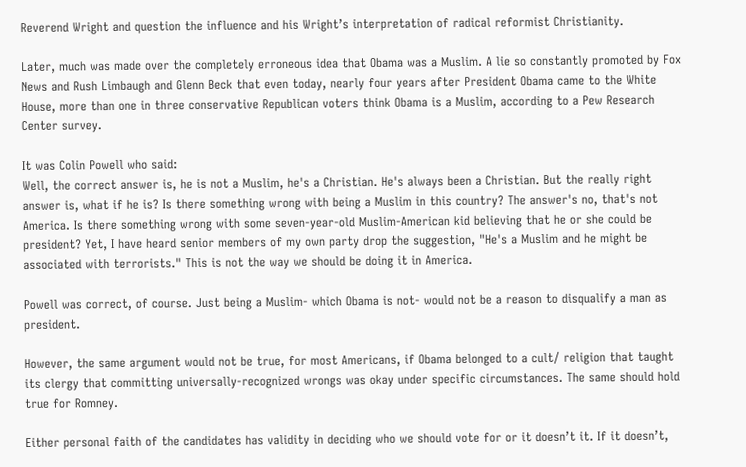Reverend Wright and question the influence and his Wright’s interpretation of radical reformist Christianity.

Later, much was made over the completely erroneous idea that Obama was a Muslim. A lie so constantly promoted by Fox News and Rush Limbaugh and Glenn Beck that even today, nearly four years after President Obama came to the White House, more than one in three conservative Republican voters think Obama is a Muslim, according to a Pew Research Center survey.

It was Colin Powell who said:
Well, the correct answer is, he is not a Muslim, he's a Christian. He's always been a Christian. But the really right answer is, what if he is? Is there something wrong with being a Muslim in this country? The answer's no, that's not America. Is there something wrong with some seven-year-old Muslim-American kid believing that he or she could be president? Yet, I have heard senior members of my own party drop the suggestion, "He's a Muslim and he might be associated with terrorists." This is not the way we should be doing it in America.

Powell was correct, of course. Just being a Muslim- which Obama is not- would not be a reason to disqualify a man as president.

However, the same argument would not be true, for most Americans, if Obama belonged to a cult/ religion that taught its clergy that committing universally-recognized wrongs was okay under specific circumstances. The same should hold true for Romney.

Either personal faith of the candidates has validity in deciding who we should vote for or it doesn’t it. If it doesn’t,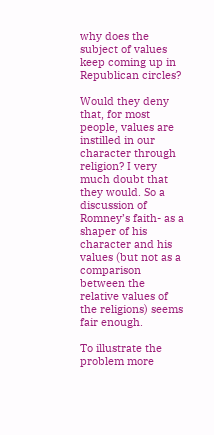why does the subject of values keep coming up in Republican circles?

Would they deny that, for most people, values are instilled in our character through religion? I very much doubt that they would. So a discussion of Romney’s faith- as a shaper of his character and his values (but not as a comparison between the relative values of the religions) seems fair enough.

To illustrate the problem more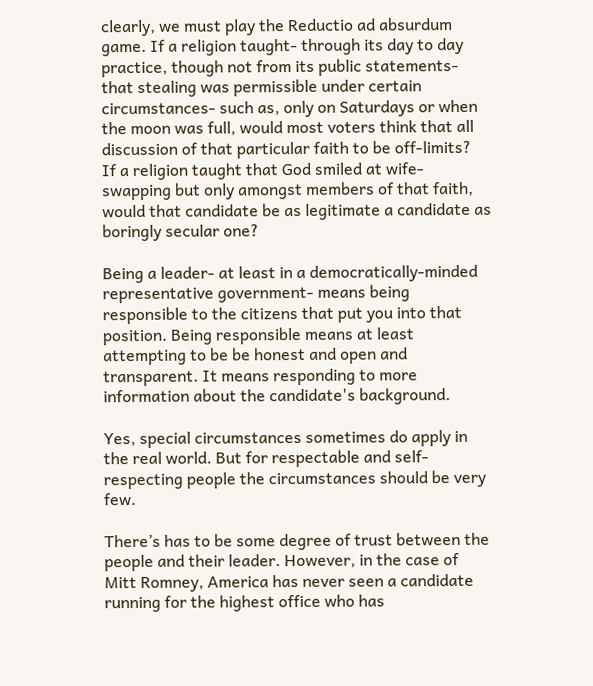clearly, we must play the Reductio ad absurdum game. If a religion taught- through its day to day practice, though not from its public statements- that stealing was permissible under certain circumstances- such as, only on Saturdays or when the moon was full, would most voters think that all discussion of that particular faith to be off-limits?
If a religion taught that God smiled at wife-swapping but only amongst members of that faith, would that candidate be as legitimate a candidate as boringly secular one?

Being a leader- at least in a democratically-minded representative government- means being responsible to the citizens that put you into that position. Being responsible means at least attempting to be be honest and open and transparent. It means responding to more information about the candidate's background.

Yes, special circumstances sometimes do apply in the real world. But for respectable and self-respecting people the circumstances should be very few.

There’s has to be some degree of trust between the people and their leader. However, in the case of Mitt Romney, America has never seen a candidate running for the highest office who has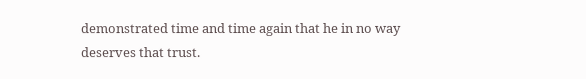demonstrated time and time again that he in no way deserves that trust.